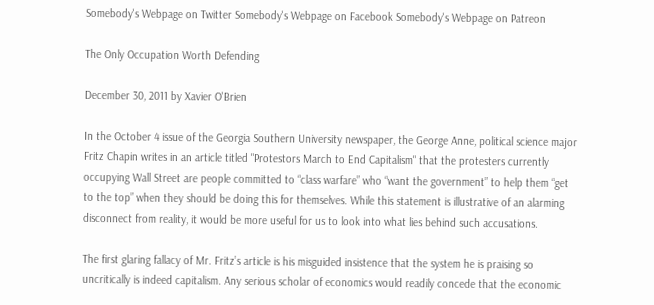Somebody's Webpage on Twitter Somebody's Webpage on Facebook Somebody's Webpage on Patreon

The Only Occupation Worth Defending

December 30, 2011 by Xavier O'Brien

In the October 4 issue of the Georgia Southern University newspaper, the George Anne, political science major Fritz Chapin writes in an article titled "Protestors March to End Capitalism" that the protesters currently occupying Wall Street are people committed to “class warfare” who “want the government” to help them “get to the top” when they should be doing this for themselves. While this statement is illustrative of an alarming disconnect from reality, it would be more useful for us to look into what lies behind such accusations.

The first glaring fallacy of Mr. Fritz’s article is his misguided insistence that the system he is praising so uncritically is indeed capitalism. Any serious scholar of economics would readily concede that the economic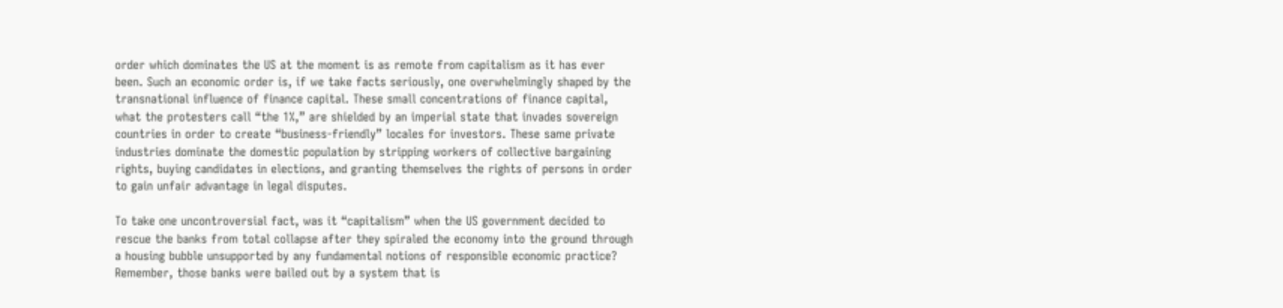order which dominates the US at the moment is as remote from capitalism as it has ever been. Such an economic order is, if we take facts seriously, one overwhelmingly shaped by the transnational influence of finance capital. These small concentrations of finance capital, what the protesters call “the 1%,” are shielded by an imperial state that invades sovereign countries in order to create “business-friendly” locales for investors. These same private industries dominate the domestic population by stripping workers of collective bargaining rights, buying candidates in elections, and granting themselves the rights of persons in order to gain unfair advantage in legal disputes.

To take one uncontroversial fact, was it “capitalism” when the US government decided to rescue the banks from total collapse after they spiraled the economy into the ground through a housing bubble unsupported by any fundamental notions of responsible economic practice? Remember, those banks were bailed out by a system that is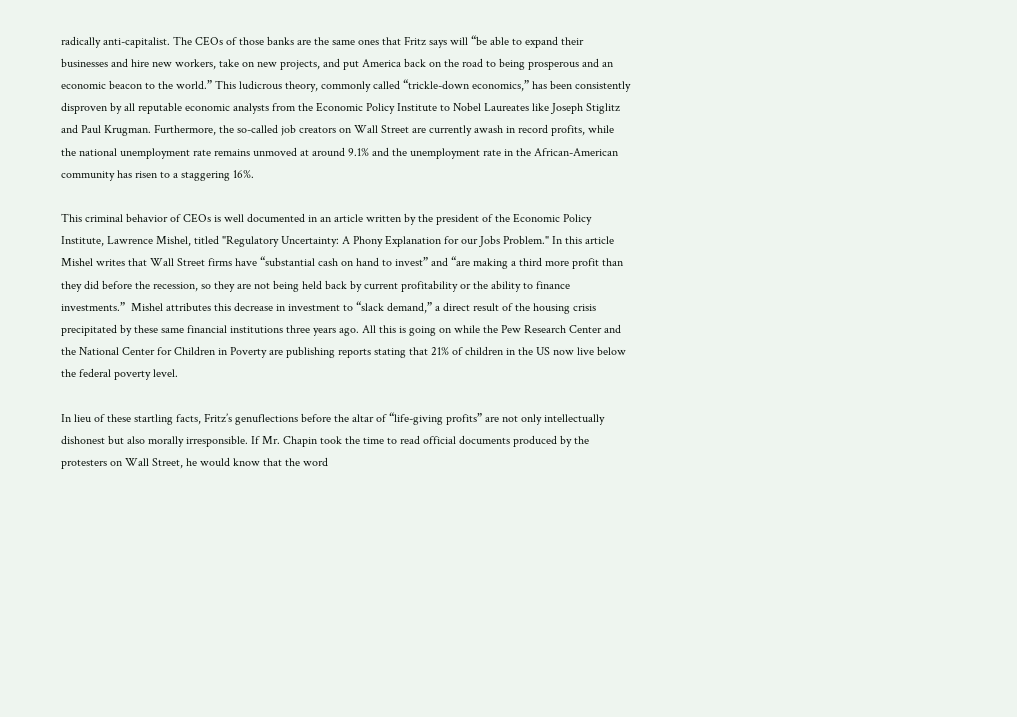radically anti-capitalist. The CEOs of those banks are the same ones that Fritz says will “be able to expand their businesses and hire new workers, take on new projects, and put America back on the road to being prosperous and an economic beacon to the world.” This ludicrous theory, commonly called “trickle-down economics,” has been consistently disproven by all reputable economic analysts from the Economic Policy Institute to Nobel Laureates like Joseph Stiglitz and Paul Krugman. Furthermore, the so-called job creators on Wall Street are currently awash in record profits, while the national unemployment rate remains unmoved at around 9.1% and the unemployment rate in the African-American community has risen to a staggering 16%.

This criminal behavior of CEOs is well documented in an article written by the president of the Economic Policy Institute, Lawrence Mishel, titled "Regulatory Uncertainty: A Phony Explanation for our Jobs Problem." In this article Mishel writes that Wall Street firms have “substantial cash on hand to invest” and “are making a third more profit than they did before the recession, so they are not being held back by current profitability or the ability to finance investments.”  Mishel attributes this decrease in investment to “slack demand,” a direct result of the housing crisis precipitated by these same financial institutions three years ago. All this is going on while the Pew Research Center and the National Center for Children in Poverty are publishing reports stating that 21% of children in the US now live below the federal poverty level.

In lieu of these startling facts, Fritz’s genuflections before the altar of “life-giving profits” are not only intellectually dishonest but also morally irresponsible. If Mr. Chapin took the time to read official documents produced by the protesters on Wall Street, he would know that the word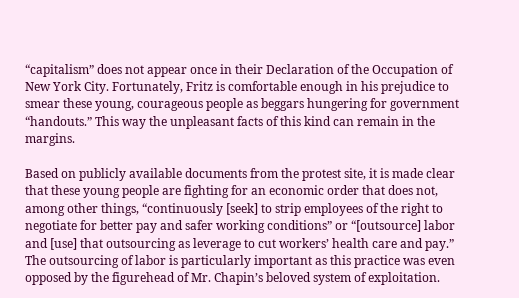“capitalism” does not appear once in their Declaration of the Occupation of New York City. Fortunately, Fritz is comfortable enough in his prejudice to smear these young, courageous people as beggars hungering for government “handouts.” This way the unpleasant facts of this kind can remain in the margins.

Based on publicly available documents from the protest site, it is made clear that these young people are fighting for an economic order that does not, among other things, “continuously [seek] to strip employees of the right to negotiate for better pay and safer working conditions” or “[outsource] labor and [use] that outsourcing as leverage to cut workers’ health care and pay.” The outsourcing of labor is particularly important as this practice was even opposed by the figurehead of Mr. Chapin’s beloved system of exploitation.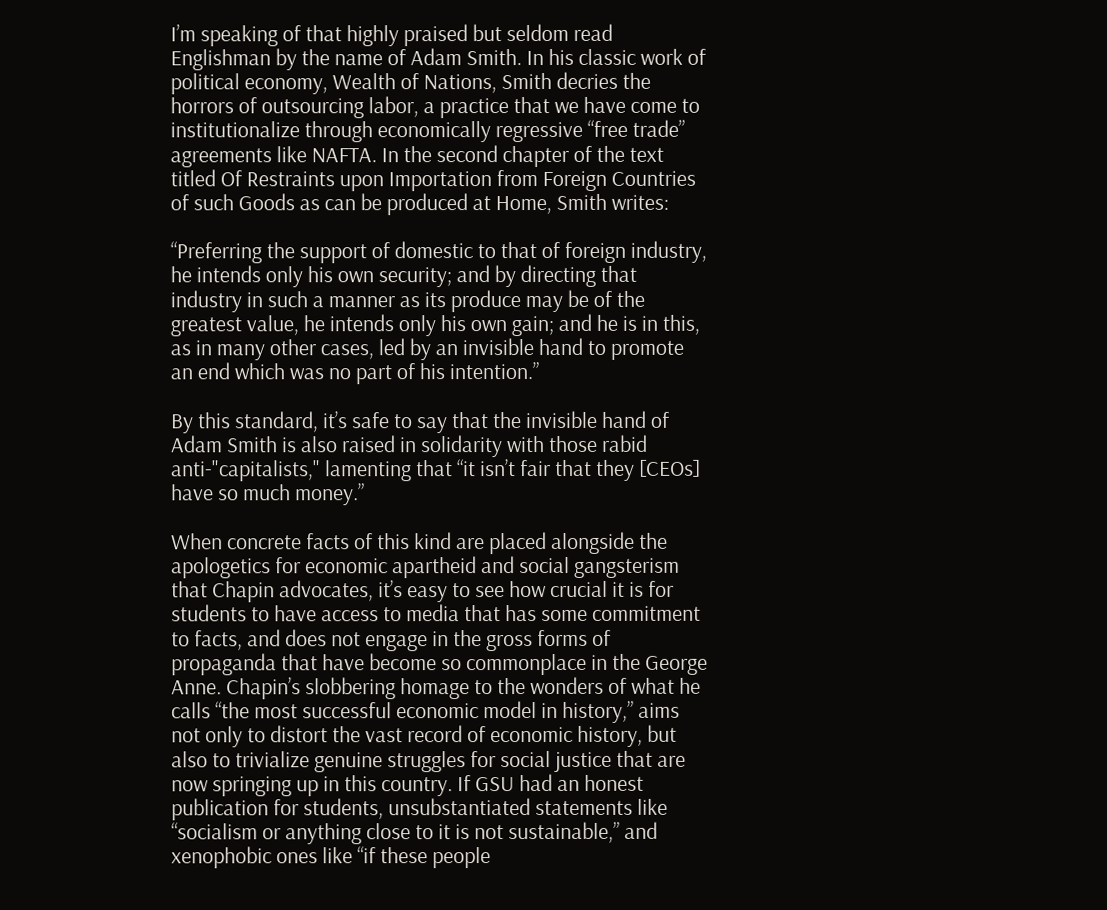I’m speaking of that highly praised but seldom read Englishman by the name of Adam Smith. In his classic work of political economy, Wealth of Nations, Smith decries the horrors of outsourcing labor, a practice that we have come to institutionalize through economically regressive “free trade” agreements like NAFTA. In the second chapter of the text titled Of Restraints upon Importation from Foreign Countries of such Goods as can be produced at Home, Smith writes:

“Preferring the support of domestic to that of foreign industry, he intends only his own security; and by directing that industry in such a manner as its produce may be of the greatest value, he intends only his own gain; and he is in this, as in many other cases, led by an invisible hand to promote an end which was no part of his intention.”

By this standard, it’s safe to say that the invisible hand of Adam Smith is also raised in solidarity with those rabid anti-"capitalists," lamenting that “it isn’t fair that they [CEOs] have so much money.”

When concrete facts of this kind are placed alongside the apologetics for economic apartheid and social gangsterism that Chapin advocates, it’s easy to see how crucial it is for students to have access to media that has some commitment to facts, and does not engage in the gross forms of propaganda that have become so commonplace in the George Anne. Chapin’s slobbering homage to the wonders of what he calls “the most successful economic model in history,” aims not only to distort the vast record of economic history, but also to trivialize genuine struggles for social justice that are now springing up in this country. If GSU had an honest publication for students, unsubstantiated statements like “socialism or anything close to it is not sustainable,” and xenophobic ones like “if these people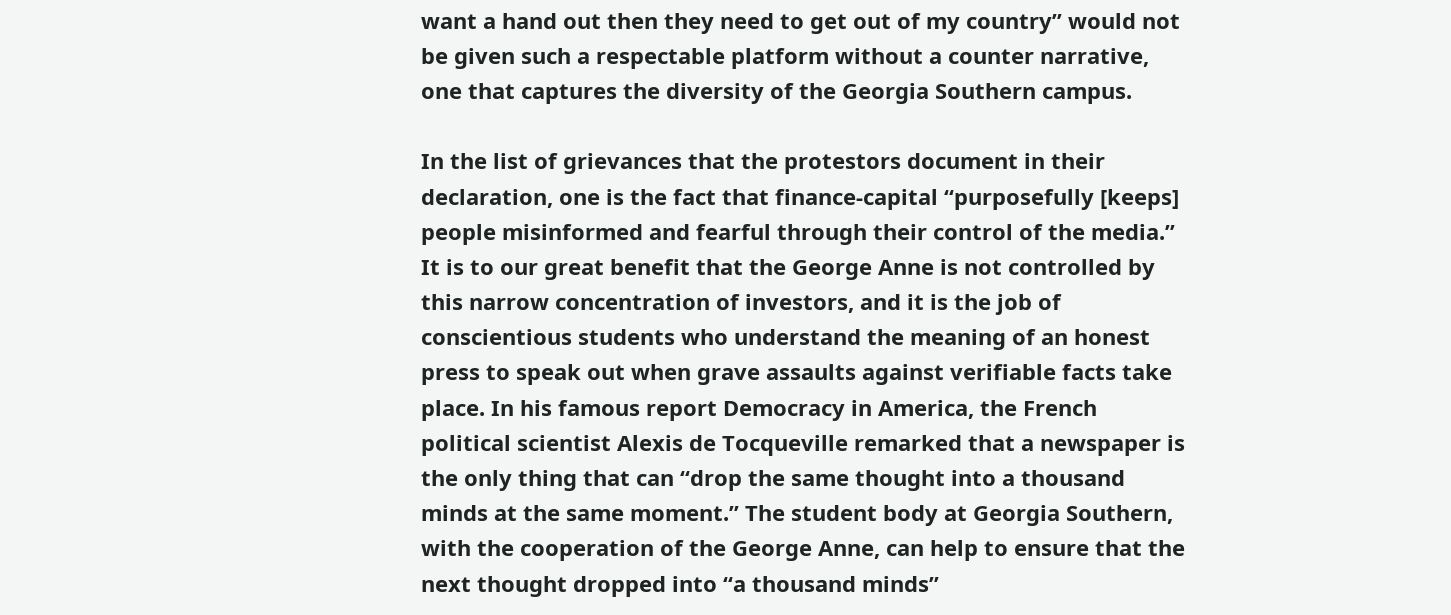want a hand out then they need to get out of my country” would not be given such a respectable platform without a counter narrative, one that captures the diversity of the Georgia Southern campus.

In the list of grievances that the protestors document in their declaration, one is the fact that finance-capital “purposefully [keeps] people misinformed and fearful through their control of the media.” It is to our great benefit that the George Anne is not controlled by this narrow concentration of investors, and it is the job of conscientious students who understand the meaning of an honest press to speak out when grave assaults against verifiable facts take place. In his famous report Democracy in America, the French political scientist Alexis de Tocqueville remarked that a newspaper is the only thing that can “drop the same thought into a thousand minds at the same moment.” The student body at Georgia Southern, with the cooperation of the George Anne, can help to ensure that the next thought dropped into “a thousand minds”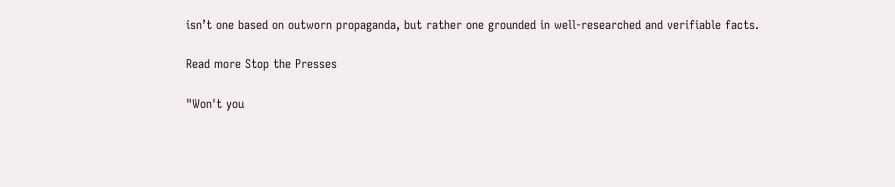isn’t one based on outworn propaganda, but rather one grounded in well-researched and verifiable facts.

Read more Stop the Presses

"Won't you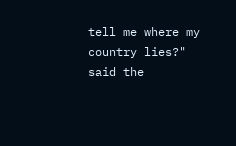tell me where my country lies?" said the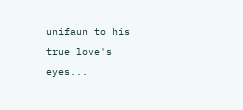unifaun to his true love's eyes...